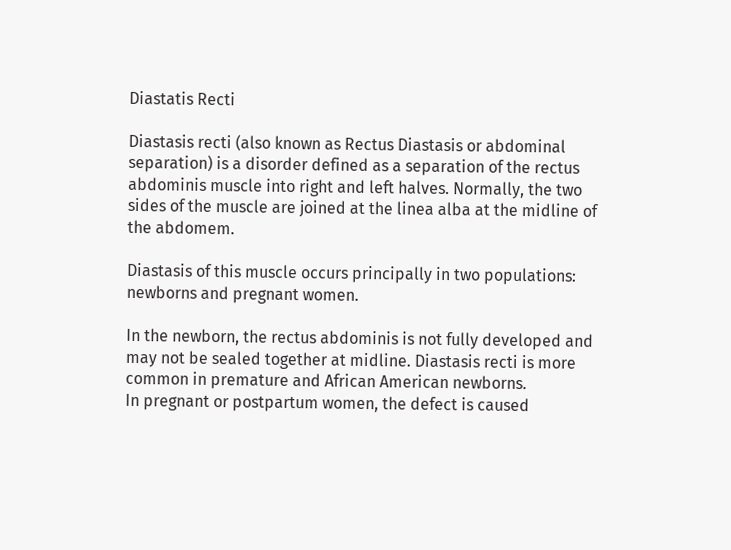Diastatis Recti

Diastasis recti (also known as Rectus Diastasis or abdominal separation) is a disorder defined as a separation of the rectus abdominis muscle into right and left halves. Normally, the two sides of the muscle are joined at the linea alba at the midline of the abdomem.

Diastasis of this muscle occurs principally in two populations: newborns and pregnant women.

In the newborn, the rectus abdominis is not fully developed and may not be sealed together at midline. Diastasis recti is more common in premature and African American newborns.
In pregnant or postpartum women, the defect is caused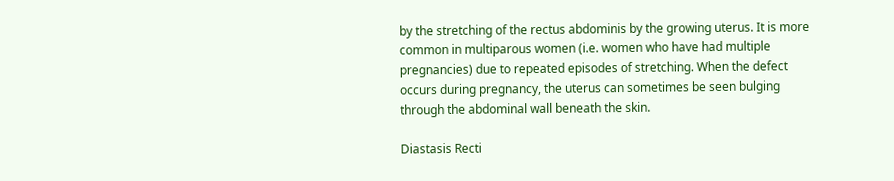by the stretching of the rectus abdominis by the growing uterus. It is more common in multiparous women (i.e. women who have had multiple pregnancies) due to repeated episodes of stretching. When the defect occurs during pregnancy, the uterus can sometimes be seen bulging through the abdominal wall beneath the skin.

Diastasis Recti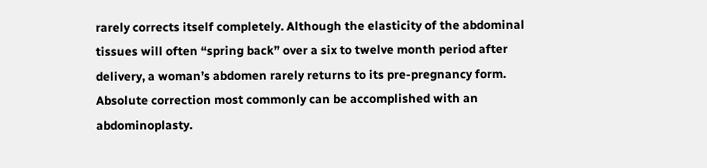rarely corrects itself completely. Although the elasticity of the abdominal tissues will often “spring back” over a six to twelve month period after delivery, a woman’s abdomen rarely returns to its pre-pregnancy form. Absolute correction most commonly can be accomplished with an abdominoplasty.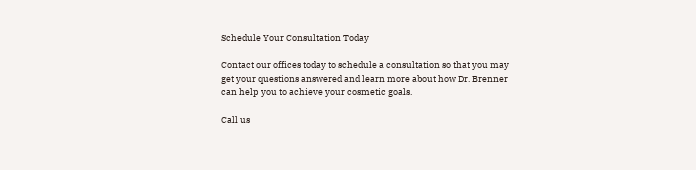Schedule Your Consultation Today

Contact our offices today to schedule a consultation so that you may get your questions answered and learn more about how Dr. Brenner can help you to achieve your cosmetic goals.

Call us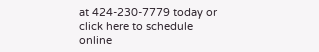at 424-230-7779 today or click here to schedule online